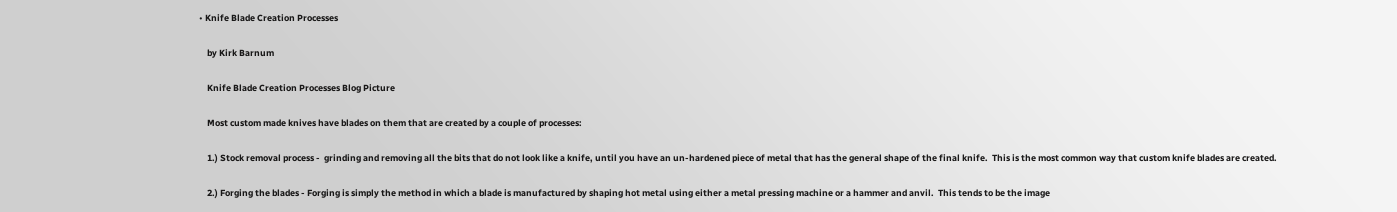• Knife Blade Creation Processes

    by Kirk Barnum

    Knife Blade Creation Processes Blog Picture

    Most custom made knives have blades on them that are created by a couple of processes:

    1.) Stock removal process -  grinding and removing all the bits that do not look like a knife, until you have an un-hardened piece of metal that has the general shape of the final knife.  This is the most common way that custom knife blades are created.

    2.) Forging the blades - Forging is simply the method in which a blade is manufactured by shaping hot metal using either a metal pressing machine or a hammer and anvil.  This tends to be the image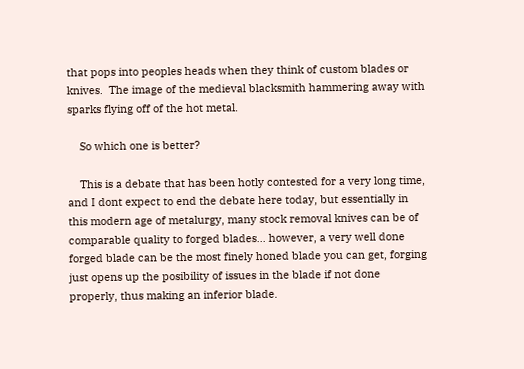that pops into peoples heads when they think of custom blades or knives.  The image of the medieval blacksmith hammering away with sparks flying off of the hot metal.

    So which one is better?

    This is a debate that has been hotly contested for a very long time, and I dont expect to end the debate here today, but essentially in this modern age of metalurgy, many stock removal knives can be of comparable quality to forged blades... however, a very well done forged blade can be the most finely honed blade you can get, forging just opens up the posibility of issues in the blade if not done properly, thus making an inferior blade.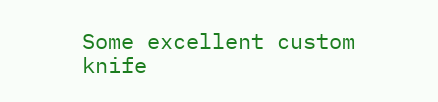Some excellent custom knife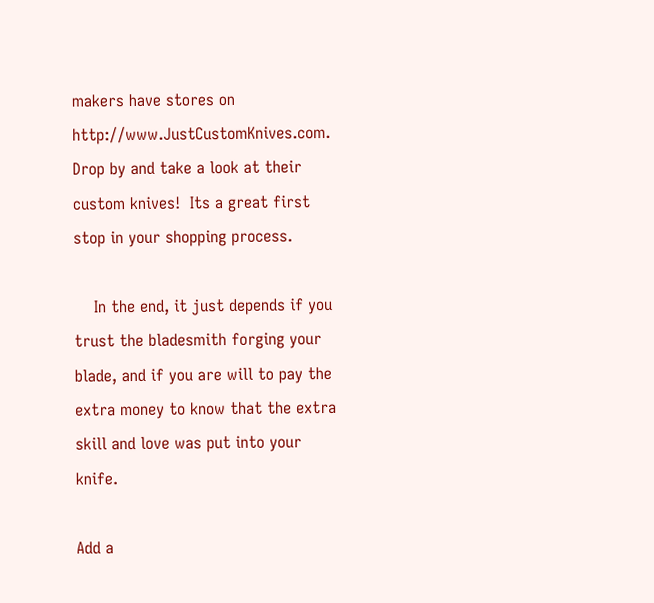makers have stores on http://www.JustCustomKnives.com. Drop by and take a look at their custom knives!  Its a great first stop in your shopping process.

    In the end, it just depends if you trust the bladesmith forging your blade, and if you are will to pay the extra money to know that the extra skill and love was put into your knife.

Add a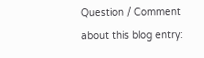Question / Comment about this blog entry: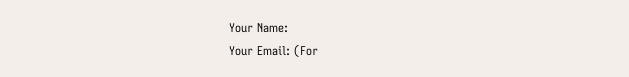Your Name:
Your Email: (For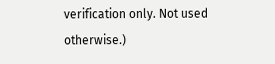verification only. Not used otherwise.)